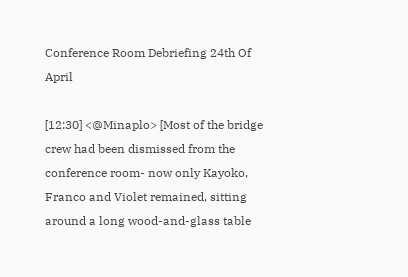Conference Room Debriefing 24th Of April

[12:30] <@Minaplo> [Most of the bridge crew had been dismissed from the conference room- now only Kayoko, Franco and Violet remained, sitting around a long wood-and-glass table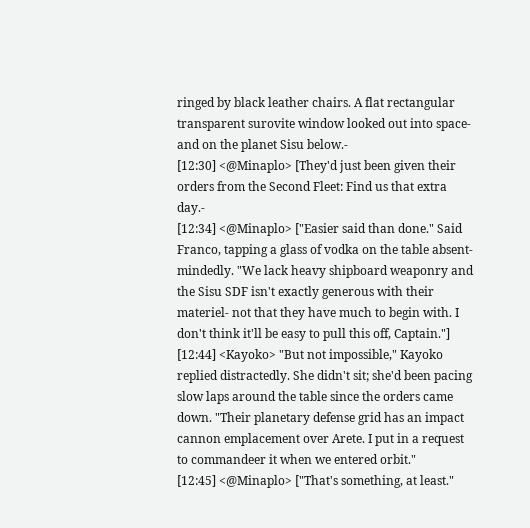ringed by black leather chairs. A flat rectangular transparent surovite window looked out into space- and on the planet Sisu below.-
[12:30] <@Minaplo> [They'd just been given their orders from the Second Fleet: Find us that extra day.-
[12:34] <@Minaplo> ["Easier said than done." Said Franco, tapping a glass of vodka on the table absent-mindedly. "We lack heavy shipboard weaponry and the Sisu SDF isn't exactly generous with their materiel- not that they have much to begin with. I don't think it'll be easy to pull this off, Captain."]
[12:44] <Kayoko> "But not impossible," Kayoko replied distractedly. She didn't sit; she'd been pacing slow laps around the table since the orders came down. "Their planetary defense grid has an impact cannon emplacement over Arete. I put in a request to commandeer it when we entered orbit."
[12:45] <@Minaplo> ["That's something, at least."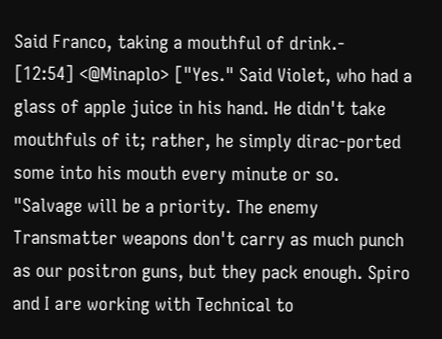Said Franco, taking a mouthful of drink.-
[12:54] <@Minaplo> ["Yes." Said Violet, who had a glass of apple juice in his hand. He didn't take mouthfuls of it; rather, he simply dirac-ported some into his mouth every minute or so. "Salvage will be a priority. The enemy Transmatter weapons don't carry as much punch as our positron guns, but they pack enough. Spiro and I are working with Technical to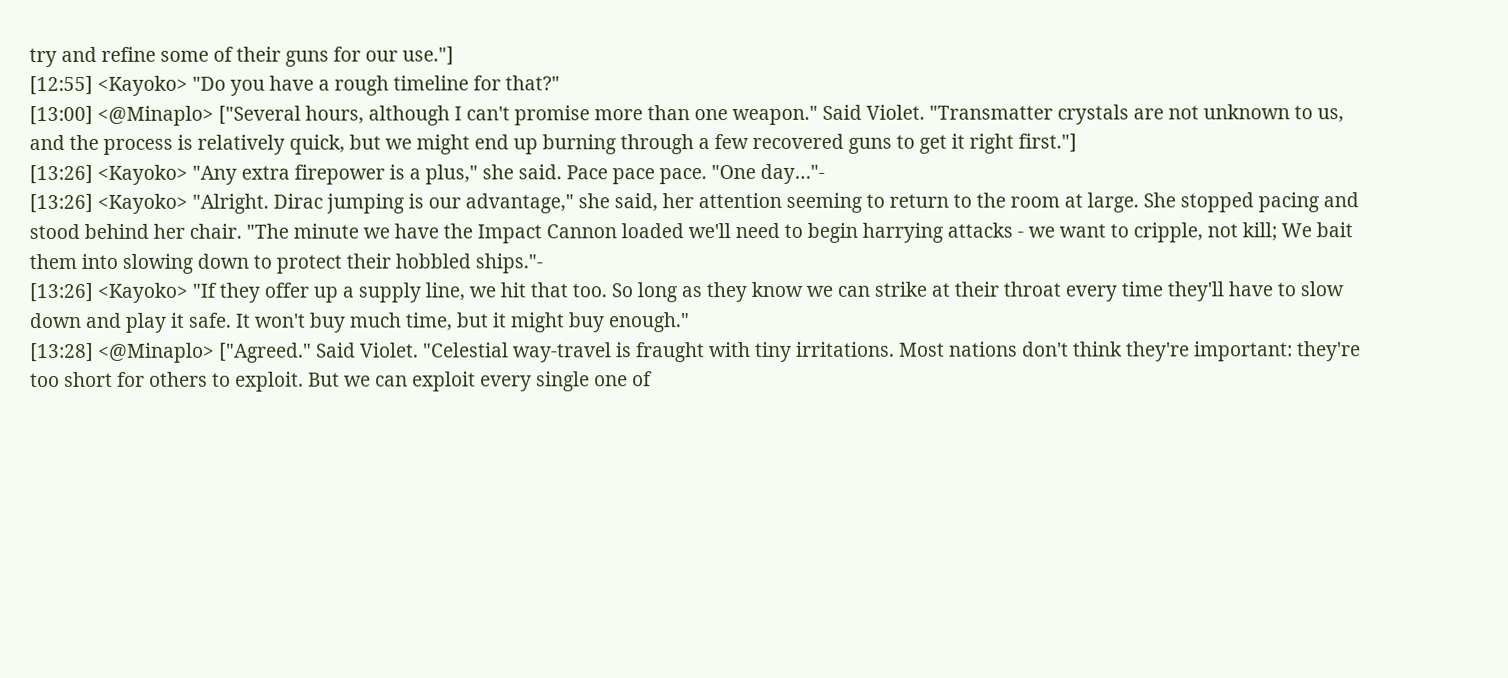try and refine some of their guns for our use."]
[12:55] <Kayoko> "Do you have a rough timeline for that?"
[13:00] <@Minaplo> ["Several hours, although I can't promise more than one weapon." Said Violet. "Transmatter crystals are not unknown to us, and the process is relatively quick, but we might end up burning through a few recovered guns to get it right first."]
[13:26] <Kayoko> "Any extra firepower is a plus," she said. Pace pace pace. "One day…"-
[13:26] <Kayoko> "Alright. Dirac jumping is our advantage," she said, her attention seeming to return to the room at large. She stopped pacing and stood behind her chair. "The minute we have the Impact Cannon loaded we'll need to begin harrying attacks - we want to cripple, not kill; We bait them into slowing down to protect their hobbled ships."-
[13:26] <Kayoko> "If they offer up a supply line, we hit that too. So long as they know we can strike at their throat every time they'll have to slow down and play it safe. It won't buy much time, but it might buy enough."
[13:28] <@Minaplo> ["Agreed." Said Violet. "Celestial way-travel is fraught with tiny irritations. Most nations don't think they're important: they're too short for others to exploit. But we can exploit every single one of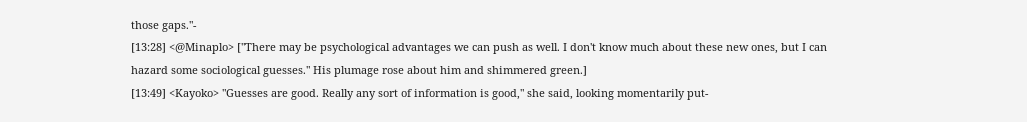those gaps."-
[13:28] <@Minaplo> ["There may be psychological advantages we can push as well. I don't know much about these new ones, but I can hazard some sociological guesses." His plumage rose about him and shimmered green.]
[13:49] <Kayoko> "Guesses are good. Really any sort of information is good," she said, looking momentarily put-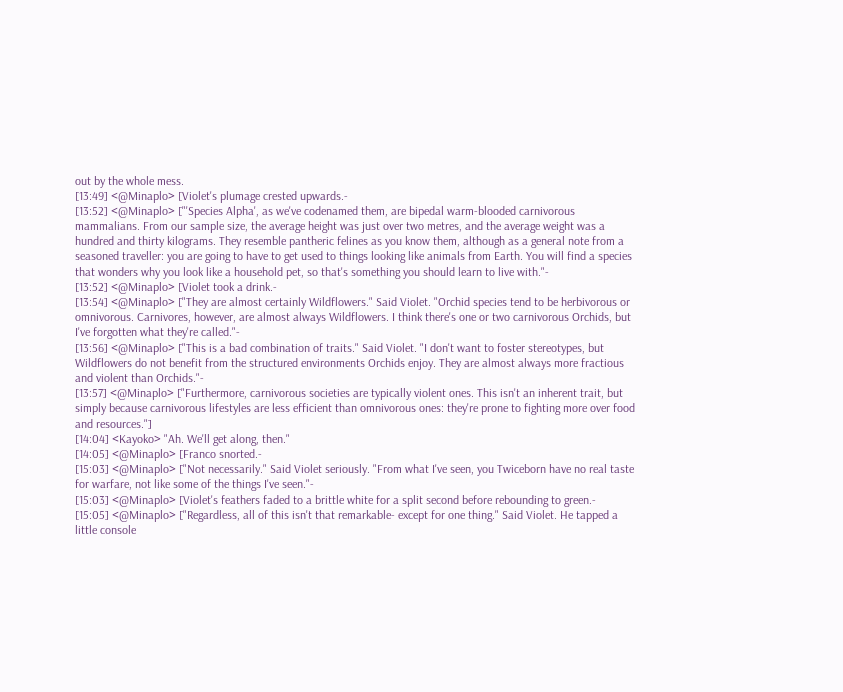out by the whole mess.
[13:49] <@Minaplo> [Violet's plumage crested upwards.-
[13:52] <@Minaplo> ["'Species Alpha', as we've codenamed them, are bipedal warm-blooded carnivorous mammalians. From our sample size, the average height was just over two metres, and the average weight was a hundred and thirty kilograms. They resemble pantheric felines as you know them, although as a general note from a seasoned traveller: you are going to have to get used to things looking like animals from Earth. You will find a species that wonders why you look like a household pet, so that's something you should learn to live with."-
[13:52] <@Minaplo> [Violet took a drink.-
[13:54] <@Minaplo> ["They are almost certainly Wildflowers." Said Violet. "Orchid species tend to be herbivorous or omnivorous. Carnivores, however, are almost always Wildflowers. I think there's one or two carnivorous Orchids, but I've forgotten what they're called."-
[13:56] <@Minaplo> ["This is a bad combination of traits." Said Violet. "I don't want to foster stereotypes, but Wildflowers do not benefit from the structured environments Orchids enjoy. They are almost always more fractious and violent than Orchids."-
[13:57] <@Minaplo> ["Furthermore, carnivorous societies are typically violent ones. This isn't an inherent trait, but simply because carnivorous lifestyles are less efficient than omnivorous ones: they're prone to fighting more over food and resources."]
[14:04] <Kayoko> "Ah. We'll get along, then."
[14:05] <@Minaplo> [Franco snorted.-
[15:03] <@Minaplo> ["Not necessarily." Said Violet seriously. "From what I've seen, you Twiceborn have no real taste for warfare, not like some of the things I've seen."-
[15:03] <@Minaplo> [Violet's feathers faded to a brittle white for a split second before rebounding to green.-
[15:05] <@Minaplo> ["Regardless, all of this isn't that remarkable- except for one thing." Said Violet. He tapped a little console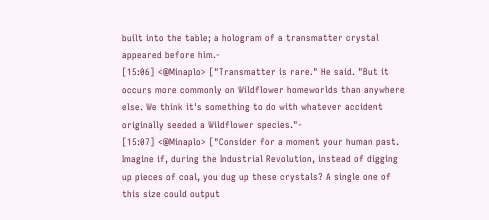built into the table; a hologram of a transmatter crystal appeared before him.-
[15:06] <@Minaplo> ["Transmatter is rare." He said. "But it occurs more commonly on Wildflower homeworlds than anywhere else. We think it's something to do with whatever accident originally seeded a Wildflower species."-
[15:07] <@Minaplo> ["Consider for a moment your human past. Imagine if, during the Industrial Revolution, instead of digging up pieces of coal, you dug up these crystals? A single one of this size could output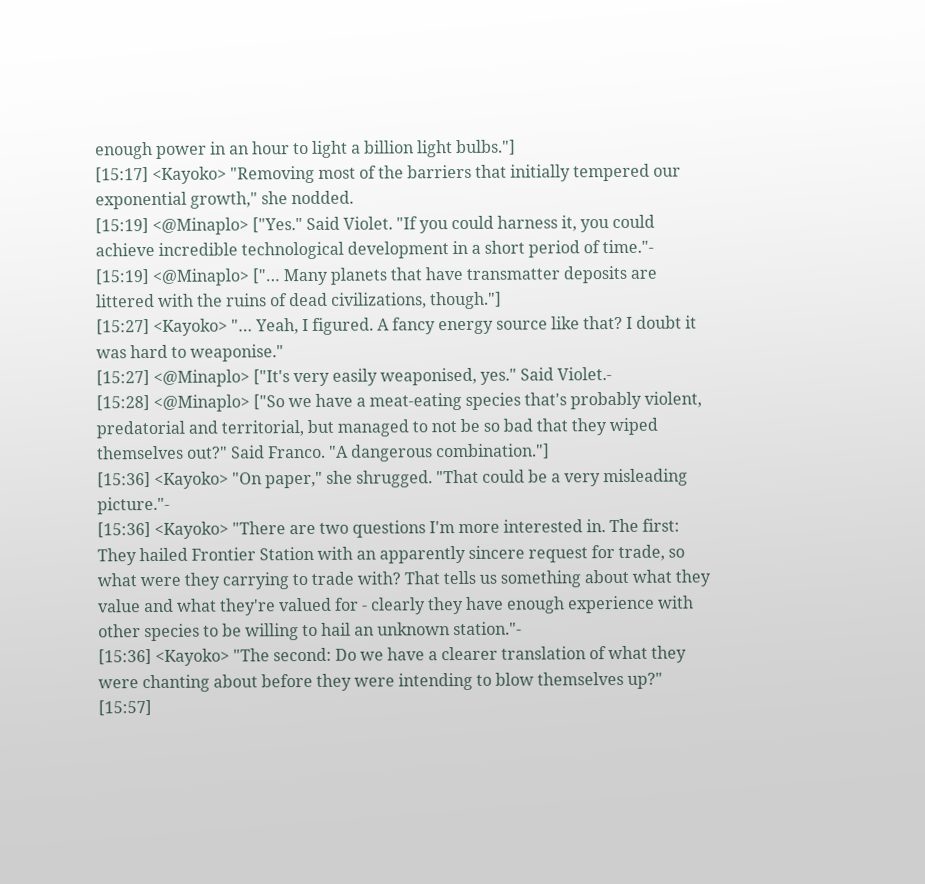enough power in an hour to light a billion light bulbs."]
[15:17] <Kayoko> "Removing most of the barriers that initially tempered our exponential growth," she nodded.
[15:19] <@Minaplo> ["Yes." Said Violet. "If you could harness it, you could achieve incredible technological development in a short period of time."-
[15:19] <@Minaplo> ["… Many planets that have transmatter deposits are littered with the ruins of dead civilizations, though."]
[15:27] <Kayoko> "… Yeah, I figured. A fancy energy source like that? I doubt it was hard to weaponise."
[15:27] <@Minaplo> ["It's very easily weaponised, yes." Said Violet.-
[15:28] <@Minaplo> ["So we have a meat-eating species that's probably violent, predatorial and territorial, but managed to not be so bad that they wiped themselves out?" Said Franco. "A dangerous combination."]
[15:36] <Kayoko> "On paper," she shrugged. "That could be a very misleading picture."-
[15:36] <Kayoko> "There are two questions I'm more interested in. The first: They hailed Frontier Station with an apparently sincere request for trade, so what were they carrying to trade with? That tells us something about what they value and what they're valued for - clearly they have enough experience with other species to be willing to hail an unknown station."-
[15:36] <Kayoko> "The second: Do we have a clearer translation of what they were chanting about before they were intending to blow themselves up?"
[15:57]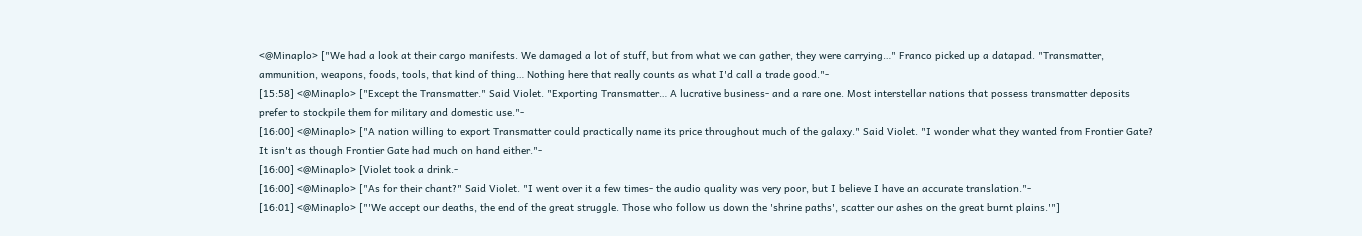<@Minaplo> ["We had a look at their cargo manifests. We damaged a lot of stuff, but from what we can gather, they were carrying…" Franco picked up a datapad. "Transmatter, ammunition, weapons, foods, tools, that kind of thing… Nothing here that really counts as what I'd call a trade good."-
[15:58] <@Minaplo> ["Except the Transmatter." Said Violet. "Exporting Transmatter… A lucrative business- and a rare one. Most interstellar nations that possess transmatter deposits prefer to stockpile them for military and domestic use."-
[16:00] <@Minaplo> ["A nation willing to export Transmatter could practically name its price throughout much of the galaxy." Said Violet. "I wonder what they wanted from Frontier Gate? It isn't as though Frontier Gate had much on hand either."-
[16:00] <@Minaplo> [Violet took a drink.-
[16:00] <@Minaplo> ["As for their chant?" Said Violet. "I went over it a few times- the audio quality was very poor, but I believe I have an accurate translation."-
[16:01] <@Minaplo> ["'We accept our deaths, the end of the great struggle. Those who follow us down the 'shrine paths', scatter our ashes on the great burnt plains.'"]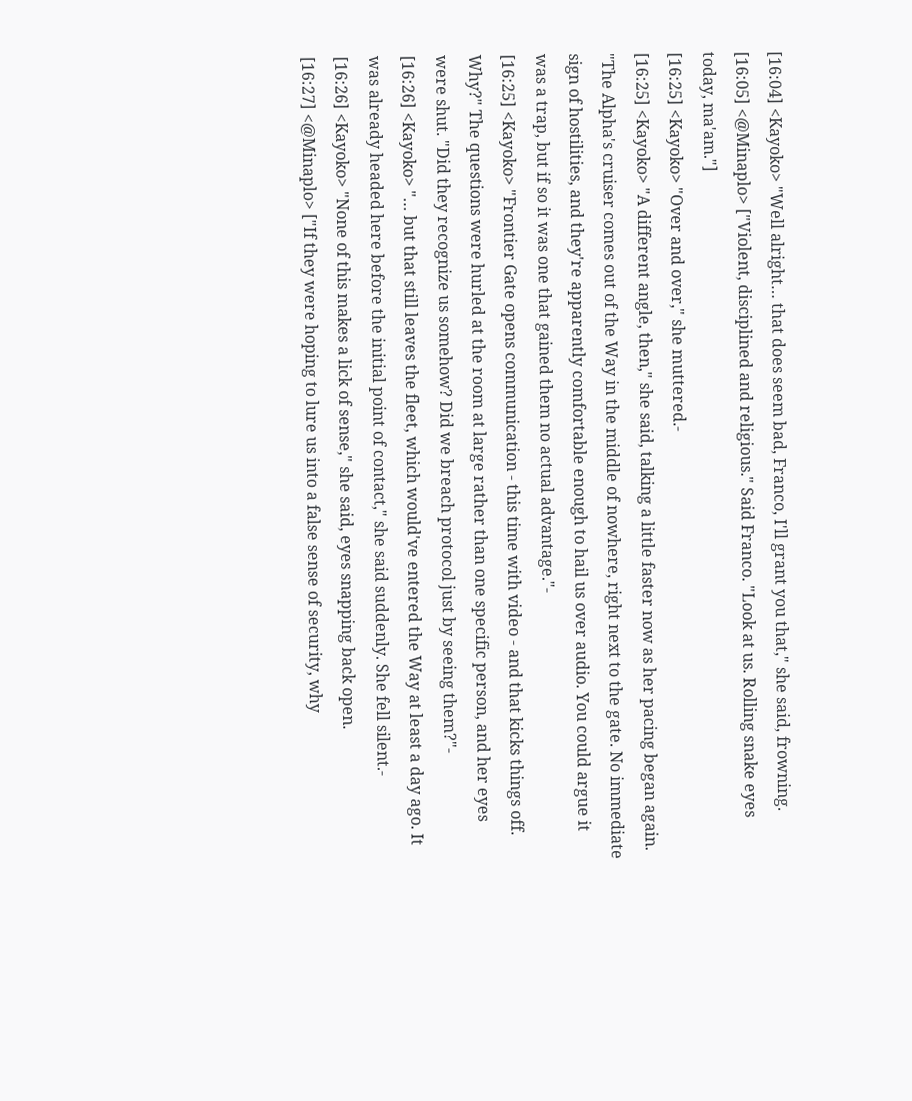[16:04] <Kayoko> "Well alright… that does seem bad, Franco, I'll grant you that," she said, frowning.
[16:05] <@Minaplo> ["Violent, disciplined and religious." Said Franco. "Look at us. Rolling snake eyes today, ma'am."]
[16:25] <Kayoko> "Over and over," she muttered.-
[16:25] <Kayoko> "A different angle, then," she said, talking a little faster now as her pacing began again. "The Alpha's cruiser comes out of the Way in the middle of nowhere, right next to the gate. No immediate sign of hostilities, and they're apparently comfortable enough to hail us over audio. You could argue it was a trap, but if so it was one that gained them no actual advantage."-
[16:25] <Kayoko> "Frontier Gate opens communication - this time with video - and that kicks things off. Why?" The questions were hurled at the room at large rather than one specific person, and her eyes were shut. "Did they recognize us somehow? Did we breach protocol just by seeing them?"-
[16:26] <Kayoko> "… but that still leaves the fleet, which would've entered the Way at least a day ago. It was already headed here before the initial point of contact," she said suddenly. She fell silent.-
[16:26] <Kayoko> "None of this makes a lick of sense," she said, eyes snapping back open.
[16:27] <@Minaplo> ["If they were hoping to lure us into a false sense of security, why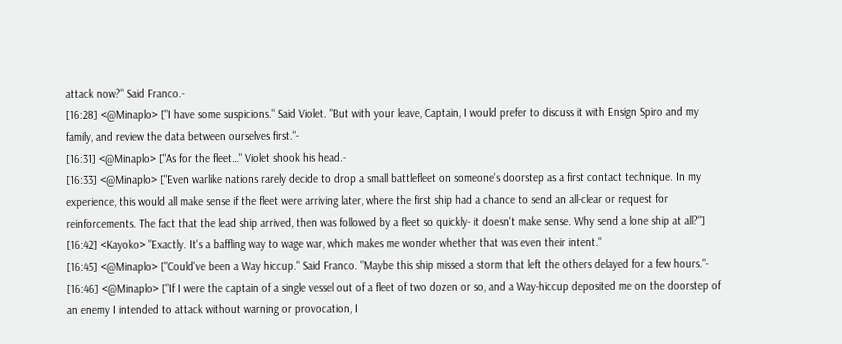attack now?" Said Franco.-
[16:28] <@Minaplo> ["I have some suspicions." Said Violet. "But with your leave, Captain, I would prefer to discuss it with Ensign Spiro and my family, and review the data between ourselves first."-
[16:31] <@Minaplo> ["As for the fleet…" Violet shook his head.-
[16:33] <@Minaplo> ["Even warlike nations rarely decide to drop a small battlefleet on someone's doorstep as a first contact technique. In my experience, this would all make sense if the fleet were arriving later, where the first ship had a chance to send an all-clear or request for reinforcements. The fact that the lead ship arrived, then was followed by a fleet so quickly- it doesn't make sense. Why send a lone ship at all?"]
[16:42] <Kayoko> "Exactly. It's a baffling way to wage war, which makes me wonder whether that was even their intent."
[16:45] <@Minaplo> ["Could've been a Way hiccup." Said Franco. "Maybe this ship missed a storm that left the others delayed for a few hours."-
[16:46] <@Minaplo> ["If I were the captain of a single vessel out of a fleet of two dozen or so, and a Way-hiccup deposited me on the doorstep of an enemy I intended to attack without warning or provocation, I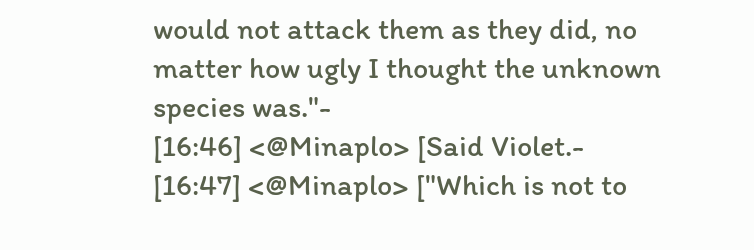would not attack them as they did, no matter how ugly I thought the unknown species was."-
[16:46] <@Minaplo> [Said Violet.-
[16:47] <@Minaplo> ["Which is not to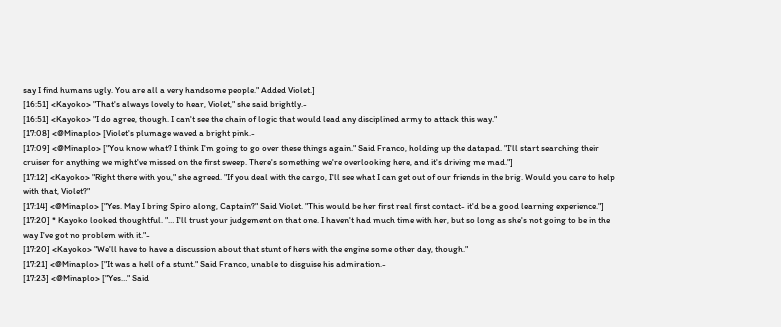say I find humans ugly. You are all a very handsome people." Added Violet.]
[16:51] <Kayoko> "That's always lovely to hear, Violet," she said brightly.-
[16:51] <Kayoko> "I do agree, though. I can't see the chain of logic that would lead any disciplined army to attack this way."
[17:08] <@Minaplo> [Violet's plumage waved a bright pink.-
[17:09] <@Minaplo> ["You know what? I think I'm going to go over these things again." Said Franco, holding up the datapad. "I'll start searching their cruiser for anything we might've missed on the first sweep. There's something we're overlooking here, and it's driving me mad."]
[17:12] <Kayoko> "Right there with you," she agreed. "If you deal with the cargo, I'll see what I can get out of our friends in the brig. Would you care to help with that, Violet?"
[17:14] <@Minaplo> ["Yes. May I bring Spiro along, Captain?" Said Violet. "This would be her first real first contact- it'd be a good learning experience."]
[17:20] * Kayoko looked thoughtful. "… I'll trust your judgement on that one. I haven't had much time with her, but so long as she's not going to be in the way I've got no problem with it."-
[17:20] <Kayoko> "We'll have to have a discussion about that stunt of hers with the engine some other day, though."
[17:21] <@Minaplo> ["It was a hell of a stunt." Said Franco, unable to disguise his admiration.-
[17:23] <@Minaplo> ["Yes…" Said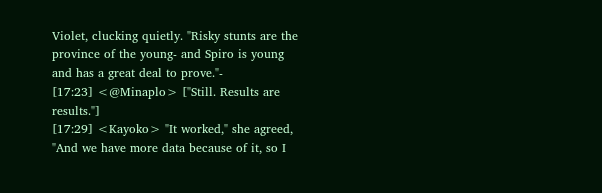Violet, clucking quietly. "Risky stunts are the province of the young- and Spiro is young and has a great deal to prove."-
[17:23] <@Minaplo> ["Still. Results are results."]
[17:29] <Kayoko> "It worked," she agreed, "And we have more data because of it, so I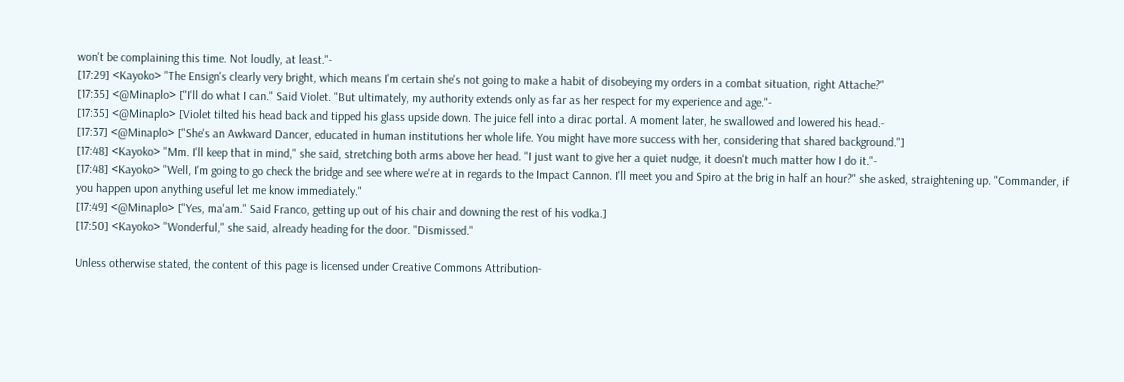won't be complaining this time. Not loudly, at least."-
[17:29] <Kayoko> "The Ensign's clearly very bright, which means I'm certain she's not going to make a habit of disobeying my orders in a combat situation, right Attache?"
[17:35] <@Minaplo> ["I'll do what I can." Said Violet. "But ultimately, my authority extends only as far as her respect for my experience and age."-
[17:35] <@Minaplo> [Violet tilted his head back and tipped his glass upside down. The juice fell into a dirac portal. A moment later, he swallowed and lowered his head.-
[17:37] <@Minaplo> ["She's an Awkward Dancer, educated in human institutions her whole life. You might have more success with her, considering that shared background."]
[17:48] <Kayoko> "Mm. I'll keep that in mind," she said, stretching both arms above her head. "I just want to give her a quiet nudge, it doesn't much matter how I do it."-
[17:48] <Kayoko> "Well, I'm going to go check the bridge and see where we're at in regards to the Impact Cannon. I'll meet you and Spiro at the brig in half an hour?" she asked, straightening up. "Commander, if you happen upon anything useful let me know immediately."
[17:49] <@Minaplo> ["Yes, ma'am." Said Franco, getting up out of his chair and downing the rest of his vodka.]
[17:50] <Kayoko> "Wonderful," she said, already heading for the door. "Dismissed."

Unless otherwise stated, the content of this page is licensed under Creative Commons Attribution-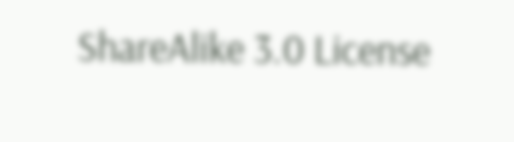ShareAlike 3.0 License